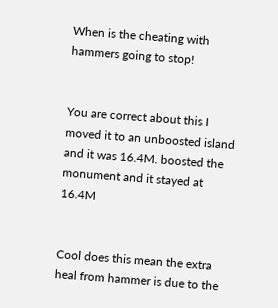When is the cheating with hammers going to stop!


You are correct about this I moved it to an unboosted island and it was 16.4M. boosted the monument and it stayed at 16.4M


Cool does this mean the extra heal from hammer is due to the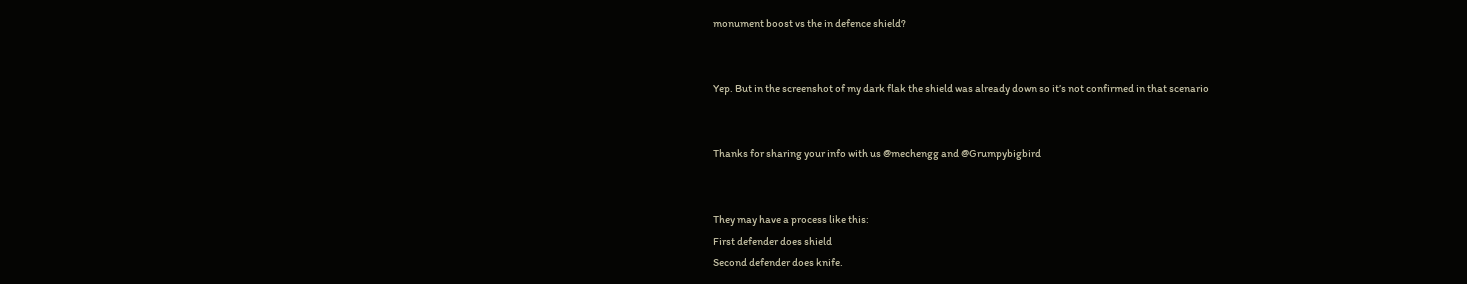monument boost vs the in defence shield?


Yep. But in the screenshot of my dark flak the shield was already down so it’s not confirmed in that scenario


Thanks for sharing your info with us @mechengg and @Grumpybigbird


They may have a process like this:
First defender does shield
Second defender does knife.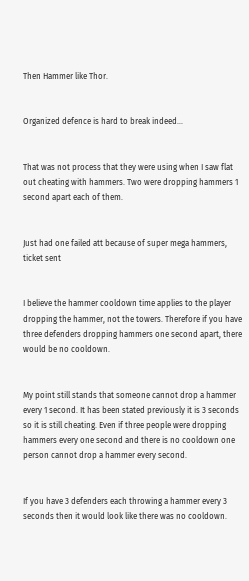Then Hammer like Thor.


Organized defence is hard to break indeed…


That was not process that they were using when I saw flat out cheating with hammers. Two were dropping hammers 1 second apart each of them.


Just had one failed att because of super mega hammers, ticket sent


I believe the hammer cooldown time applies to the player dropping the hammer, not the towers. Therefore if you have three defenders dropping hammers one second apart, there would be no cooldown.


My point still stands that someone cannot drop a hammer every 1 second. It has been stated previously it is 3 seconds so it is still cheating. Even if three people were dropping hammers every one second and there is no cooldown one person cannot drop a hammer every second.


If you have 3 defenders each throwing a hammer every 3 seconds then it would look like there was no cooldown.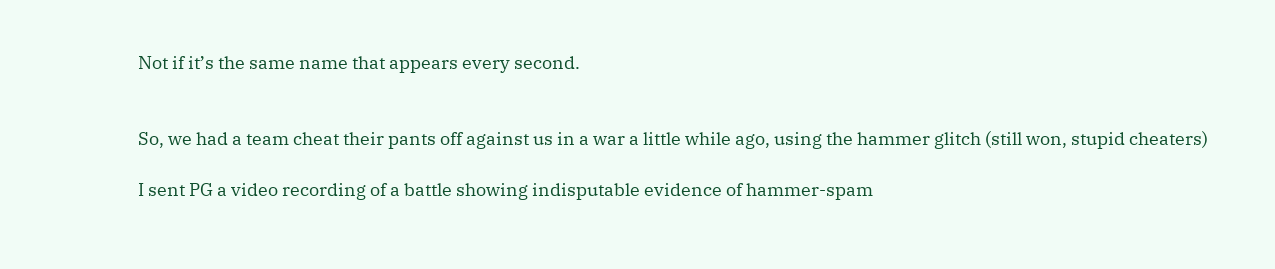Not if it’s the same name that appears every second.


So, we had a team cheat their pants off against us in a war a little while ago, using the hammer glitch (still won, stupid cheaters)

I sent PG a video recording of a battle showing indisputable evidence of hammer-spam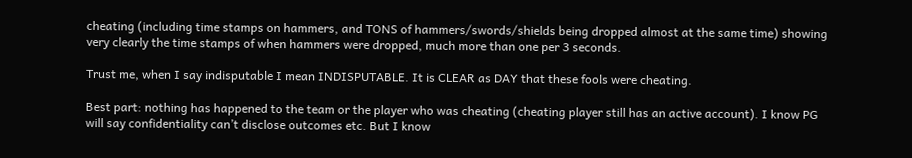cheating (including time stamps on hammers, and TONS of hammers/swords/shields being dropped almost at the same time) showing very clearly the time stamps of when hammers were dropped, much more than one per 3 seconds.

Trust me, when I say indisputable I mean INDISPUTABLE. It is CLEAR as DAY that these fools were cheating.

Best part: nothing has happened to the team or the player who was cheating (cheating player still has an active account). I know PG will say confidentiality can’t disclose outcomes etc. But I know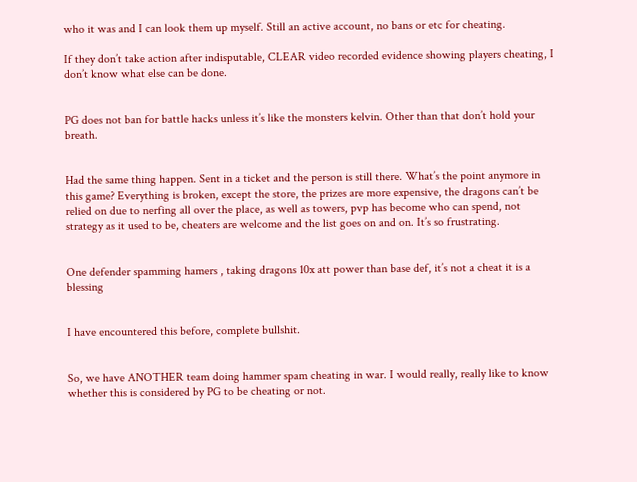who it was and I can look them up myself. Still an active account, no bans or etc for cheating.

If they don’t take action after indisputable, CLEAR video recorded evidence showing players cheating, I don’t know what else can be done.


PG does not ban for battle hacks unless it’s like the monsters kelvin. Other than that don’t hold your breath.


Had the same thing happen. Sent in a ticket and the person is still there. What’s the point anymore in this game? Everything is broken, except the store, the prizes are more expensive, the dragons can’t be relied on due to nerfing all over the place, as well as towers, pvp has become who can spend, not strategy as it used to be, cheaters are welcome and the list goes on and on. It’s so frustrating.


One defender spamming hamers , taking dragons 10x att power than base def, it’s not a cheat it is a blessing


I have encountered this before, complete bullshit.


So, we have ANOTHER team doing hammer spam cheating in war. I would really, really like to know whether this is considered by PG to be cheating or not.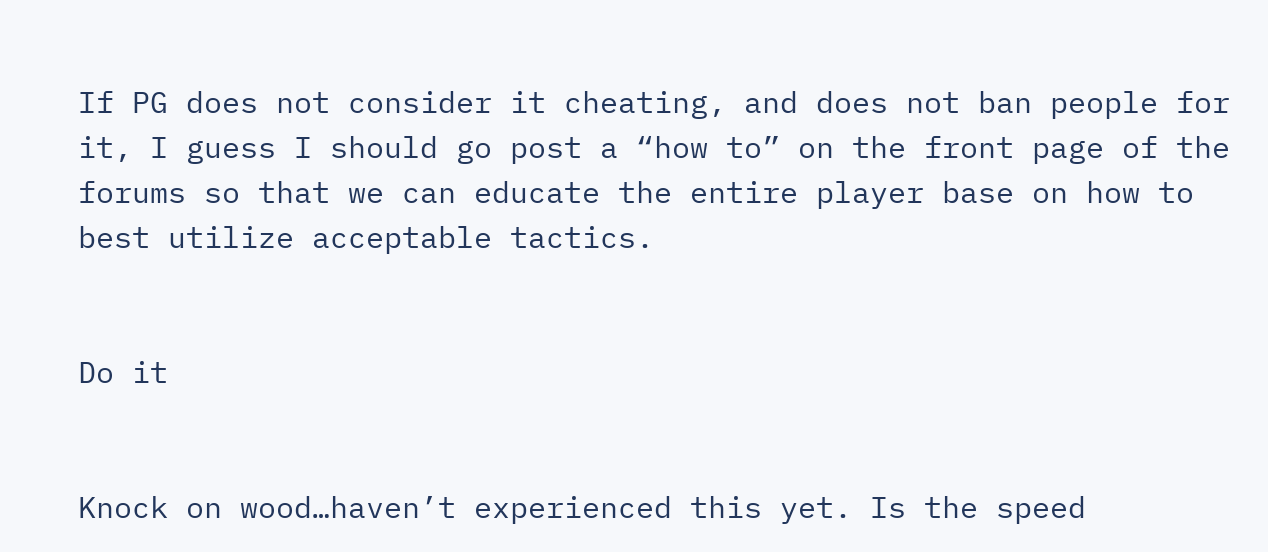If PG does not consider it cheating, and does not ban people for it, I guess I should go post a “how to” on the front page of the forums so that we can educate the entire player base on how to best utilize acceptable tactics.


Do it


Knock on wood…haven’t experienced this yet. Is the speed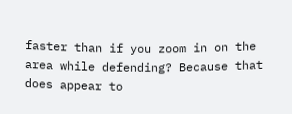faster than if you zoom in on the area while defending? Because that does appear to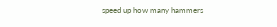speed up how many hammers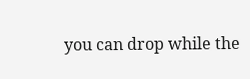you can drop while the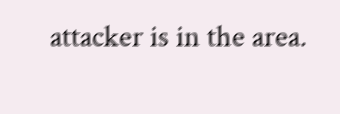attacker is in the area.